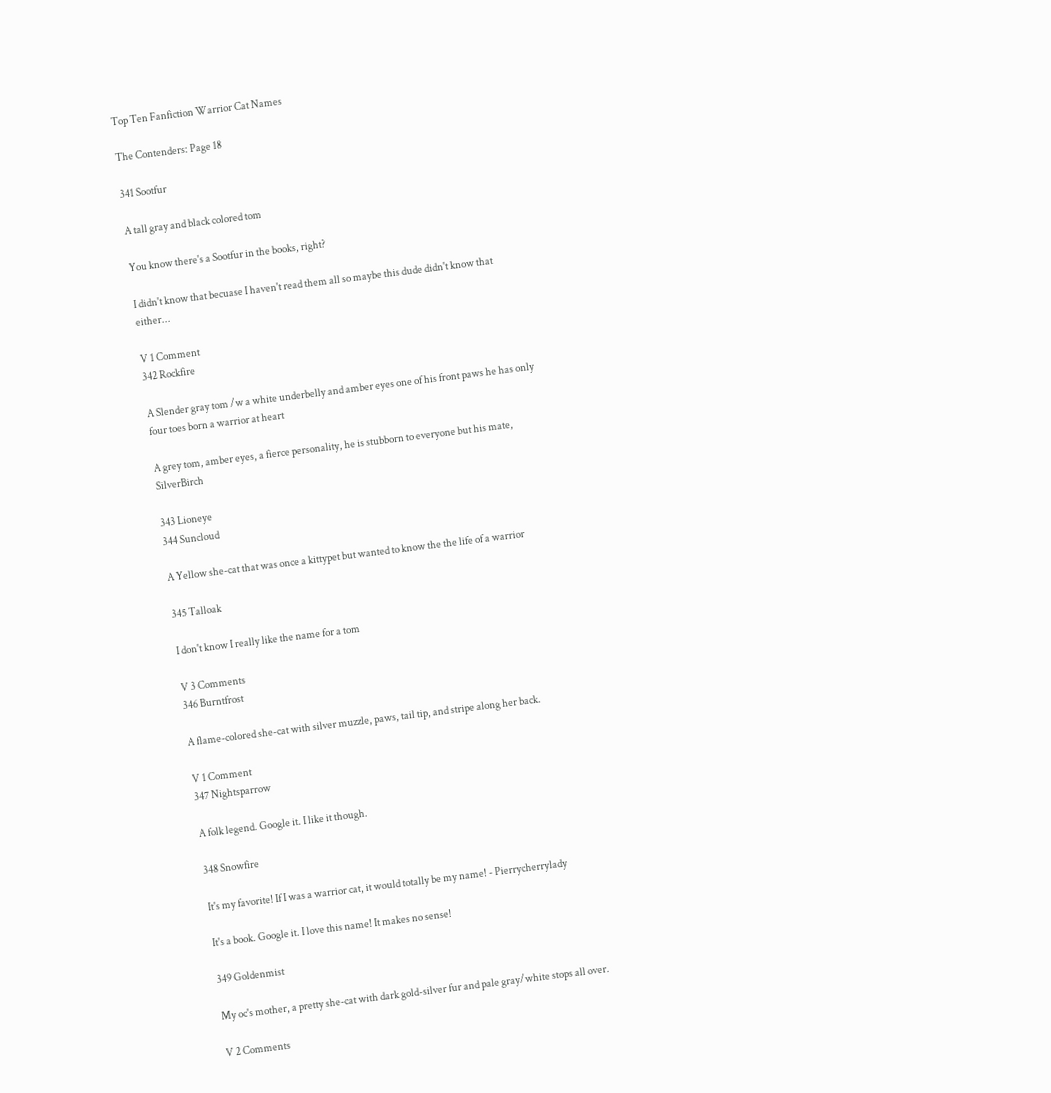Top Ten Fanfiction Warrior Cat Names

The Contenders: Page 18

341 Sootfur

A tall gray and black colored tom

You know there's a Sootfur in the books, right?

I didn't know that becuase I haven't read them all so maybe this dude didn't know that either...

V 1 Comment
342 Rockfire

A Slender gray tom /w a white underbelly and amber eyes one of his front paws he has only four toes born a warrior at heart

A grey tom, amber eyes, a fierce personality, he is stubborn to everyone but his mate, SilverBirch

343 Lioneye
344 Suncloud

A Yellow she-cat that was once a kittypet but wanted to know the the life of a warrior

345 Talloak

I don't know I really like the name for a tom

V 3 Comments
346 Burntfrost

A flame-colored she-cat with silver muzzle, paws, tail tip, and stripe along her back.

V 1 Comment
347 Nightsparrow

A folk legend. Google it. I like it though.

348 Snowfire

It's my favorite! If I was a warrior cat, it would totally be my name! - Pierrycherrylady

It's a book. Google it. I love this name! It makes no sense!

349 Goldenmist

My oc's mother, a pretty she-cat with dark gold-silver fur and pale gray/white stops all over.

V 2 Comments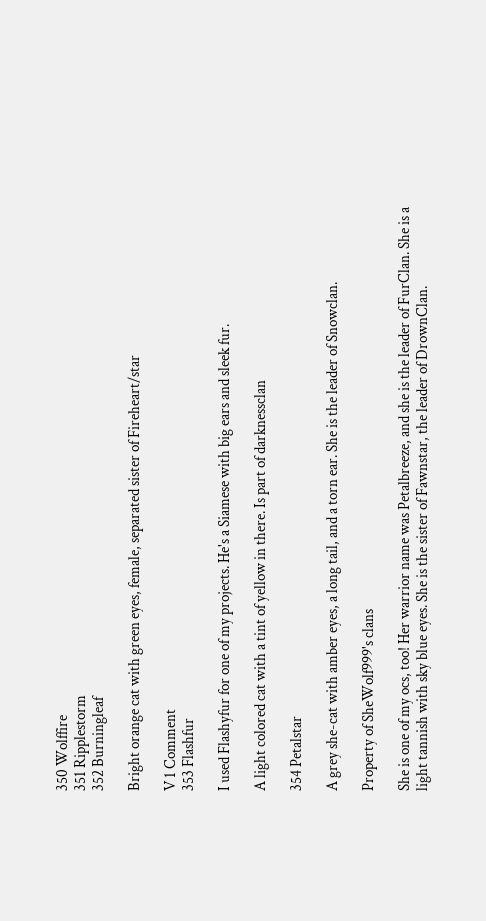350 Wolffire
351 Ripplestorm
352 Burningleaf

Bright orange cat with green eyes, female, separated sister of Fireheart/star

V 1 Comment
353 Flashfur

I used Flashyfur for one of my projects. He's a Siamese with big ears and sleek fur.

A light colored cat with a tint of yellow in there. Is part of darknessclan

354 Petalstar

A grey she-cat with amber eyes, a long tail, and a torn ear. She is the leader of Snowclan.

Property of SheWolf999's clans

She is one of my ocs, too! Her warrior name was Petalbreeze, and she is the leader of FurClan. She is a light tannish with sky blue eyes. She is the sister of Fawnstar, the leader of DrownClan.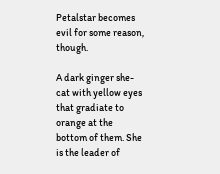Petalstar becomes evil for some reason, though.

A dark ginger she-cat with yellow eyes that gradiate to orange at the bottom of them. She is the leader of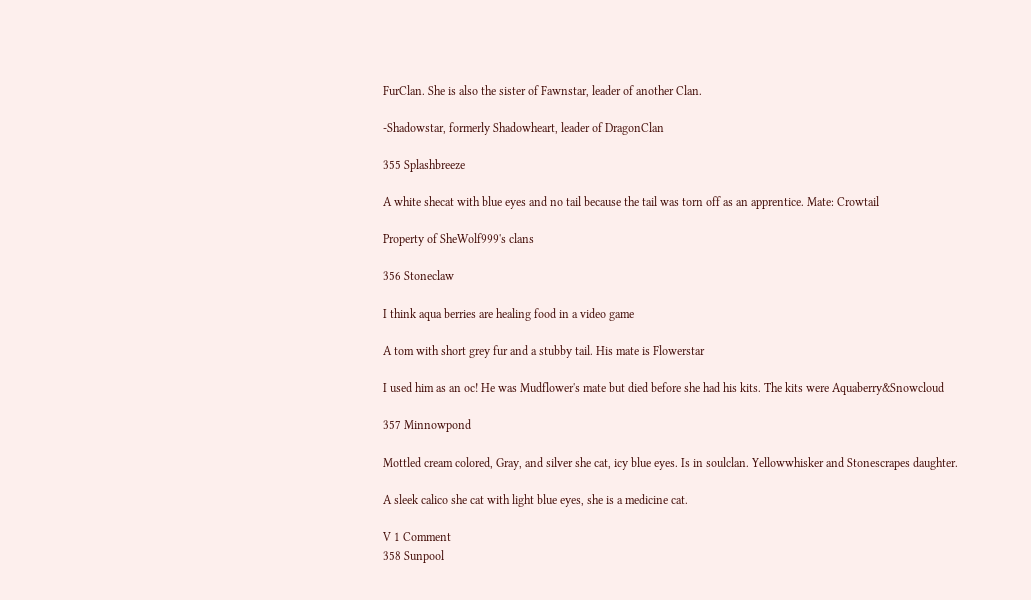FurClan. She is also the sister of Fawnstar, leader of another Clan.

-Shadowstar, formerly Shadowheart, leader of DragonClan

355 Splashbreeze

A white shecat with blue eyes and no tail because the tail was torn off as an apprentice. Mate: Crowtail

Property of SheWolf999's clans

356 Stoneclaw

I think aqua berries are healing food in a video game

A tom with short grey fur and a stubby tail. His mate is Flowerstar

I used him as an oc! He was Mudflower's mate but died before she had his kits. The kits were Aquaberry&Snowcloud

357 Minnowpond

Mottled cream colored, Gray, and silver she cat, icy blue eyes. Is in soulclan. Yellowwhisker and Stonescrapes daughter.

A sleek calico she cat with light blue eyes, she is a medicine cat.

V 1 Comment
358 Sunpool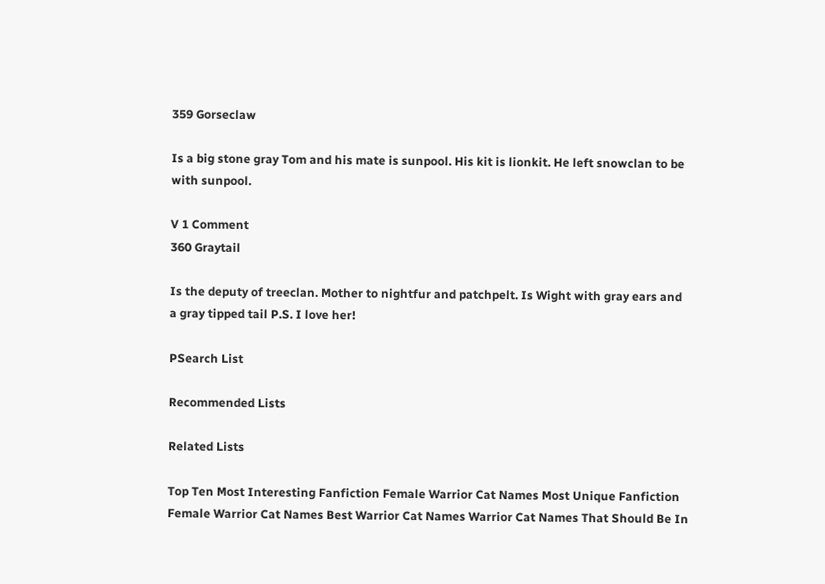359 Gorseclaw

Is a big stone gray Tom and his mate is sunpool. His kit is lionkit. He left snowclan to be with sunpool.

V 1 Comment
360 Graytail

Is the deputy of treeclan. Mother to nightfur and patchpelt. Is Wight with gray ears and a gray tipped tail P.S. I love her!

PSearch List

Recommended Lists

Related Lists

Top Ten Most Interesting Fanfiction Female Warrior Cat Names Most Unique Fanfiction Female Warrior Cat Names Best Warrior Cat Names Warrior Cat Names That Should Be In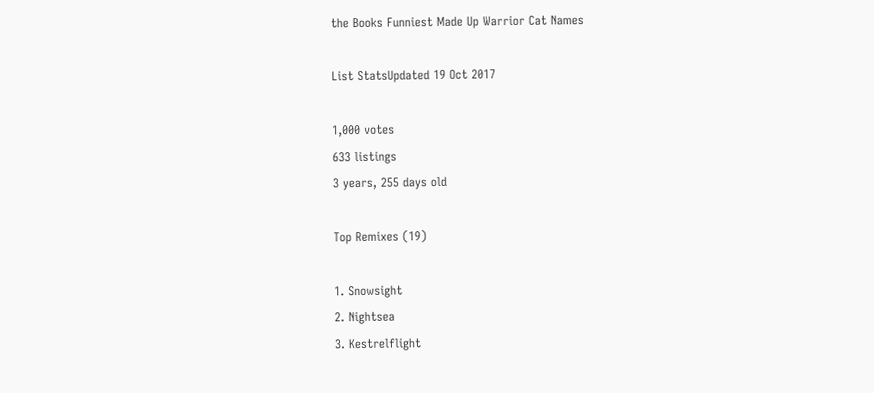the Books Funniest Made Up Warrior Cat Names

List StatsUpdated 19 Oct 2017

1,000 votes
633 listings
3 years, 255 days old

Top Remixes (19)

1. Snowsight
2. Nightsea
3. Kestrelflight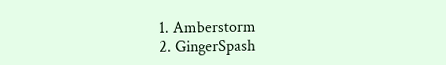1. Amberstorm
2. GingerSpash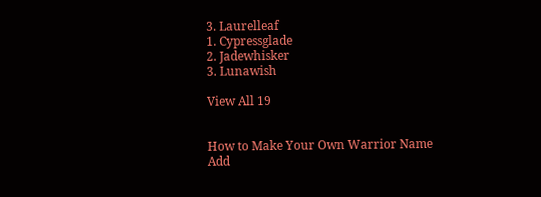3. Laurelleaf
1. Cypressglade
2. Jadewhisker
3. Lunawish

View All 19


How to Make Your Own Warrior Name
Add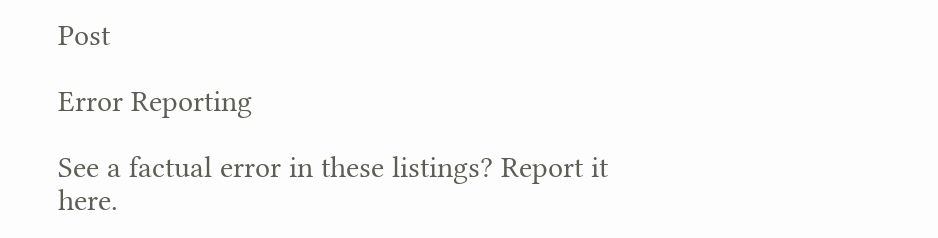Post

Error Reporting

See a factual error in these listings? Report it here.